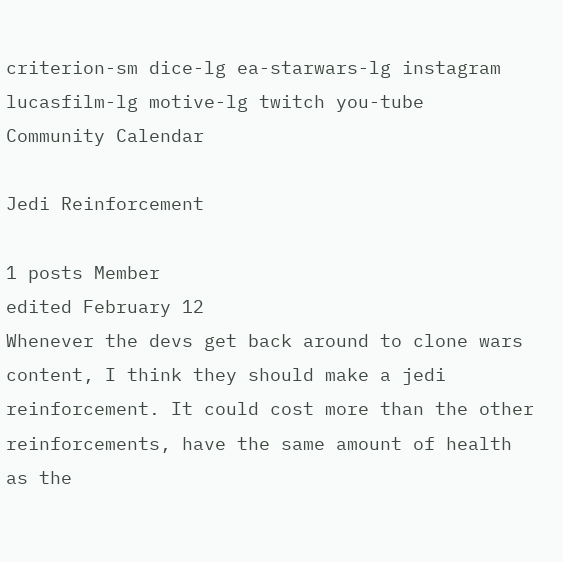criterion-sm dice-lg ea-starwars-lg instagram lucasfilm-lg motive-lg twitch you-tube
Community Calendar

Jedi Reinforcement

1 posts Member
edited February 12
Whenever the devs get back around to clone wars content, I think they should make a jedi reinforcement. It could cost more than the other reinforcements, have the same amount of health as the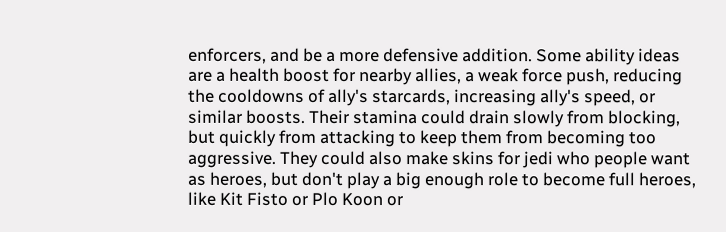enforcers, and be a more defensive addition. Some ability ideas are a health boost for nearby allies, a weak force push, reducing the cooldowns of ally's starcards, increasing ally's speed, or similar boosts. Their stamina could drain slowly from blocking, but quickly from attacking to keep them from becoming too aggressive. They could also make skins for jedi who people want as heroes, but don't play a big enough role to become full heroes, like Kit Fisto or Plo Koon or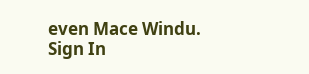even Mace Windu.
Sign In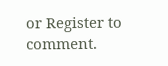or Register to comment.